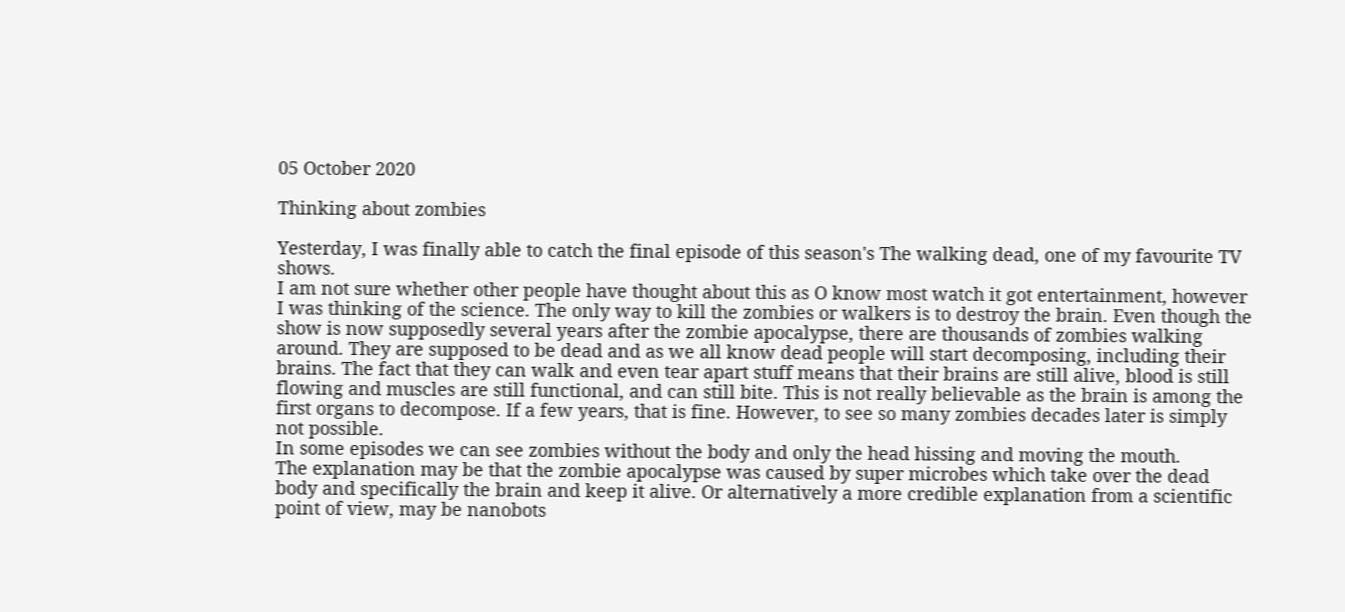05 October 2020

Thinking about zombies

Yesterday, I was finally able to catch the final episode of this season's The walking dead, one of my favourite TV shows.
I am not sure whether other people have thought about this as O know most watch it got entertainment, however I was thinking of the science. The only way to kill the zombies or walkers is to destroy the brain. Even though the show is now supposedly several years after the zombie apocalypse, there are thousands of zombies walking around. They are supposed to be dead and as we all know dead people will start decomposing, including their brains. The fact that they can walk and even tear apart stuff means that their brains are still alive, blood is still flowing and muscles are still functional, and can still bite. This is not really believable as the brain is among the first organs to decompose. If a few years, that is fine. However, to see so many zombies decades later is simply not possible.
In some episodes we can see zombies without the body and only the head hissing and moving the mouth.
The explanation may be that the zombie apocalypse was caused by super microbes which take over the dead body and specifically the brain and keep it alive. Or alternatively a more credible explanation from a scientific point of view, may be nanobots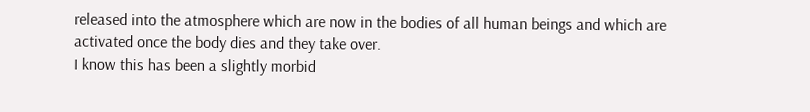released into the atmosphere which are now in the bodies of all human beings and which are activated once the body dies and they take over.
I know this has been a slightly morbid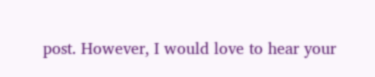post. However, I would love to hear your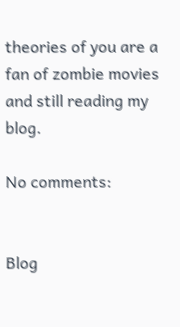theories of you are a fan of zombie movies and still reading my blog.

No comments:


Blog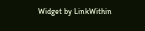Widget by LinkWithin